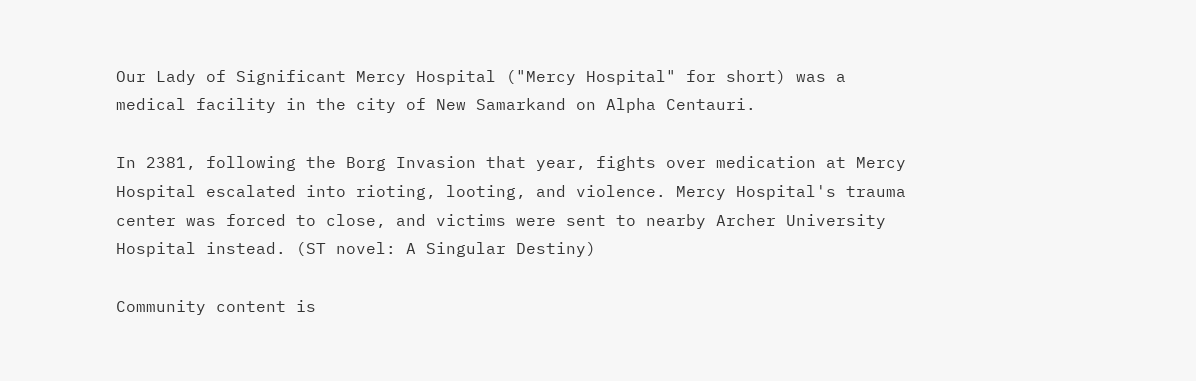Our Lady of Significant Mercy Hospital ("Mercy Hospital" for short) was a medical facility in the city of New Samarkand on Alpha Centauri.

In 2381, following the Borg Invasion that year, fights over medication at Mercy Hospital escalated into rioting, looting, and violence. Mercy Hospital's trauma center was forced to close, and victims were sent to nearby Archer University Hospital instead. (ST novel: A Singular Destiny)

Community content is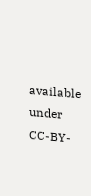available under CC-BY-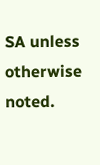SA unless otherwise noted.